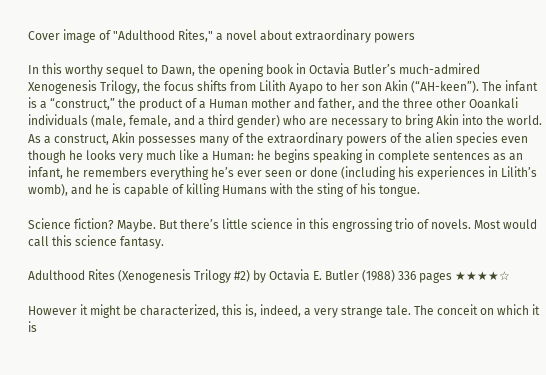Cover image of "Adulthood Rites," a novel about extraordinary powers

In this worthy sequel to Dawn, the opening book in Octavia Butler’s much-admired Xenogenesis Trilogy, the focus shifts from Lilith Ayapo to her son Akin (“AH-keen”). The infant is a “construct,” the product of a Human mother and father, and the three other Ooankali individuals (male, female, and a third gender) who are necessary to bring Akin into the world. As a construct, Akin possesses many of the extraordinary powers of the alien species even though he looks very much like a Human: he begins speaking in complete sentences as an infant, he remembers everything he’s ever seen or done (including his experiences in Lilith’s womb), and he is capable of killing Humans with the sting of his tongue.

Science fiction? Maybe. But there’s little science in this engrossing trio of novels. Most would call this science fantasy.

Adulthood Rites (Xenogenesis Trilogy #2) by Octavia E. Butler (1988) 336 pages ★★★★☆

However it might be characterized, this is, indeed, a very strange tale. The conceit on which it is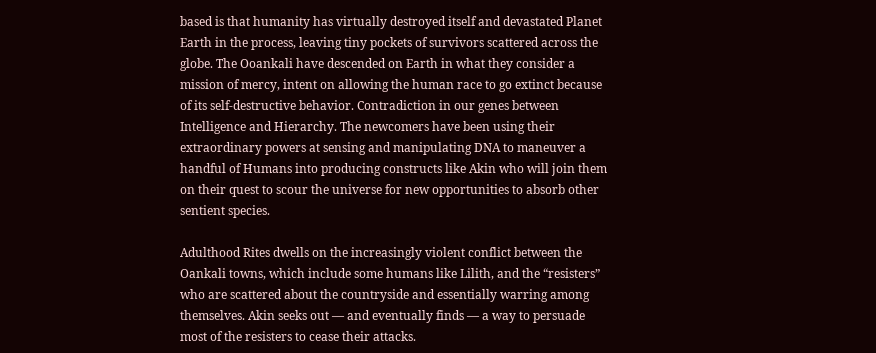based is that humanity has virtually destroyed itself and devastated Planet Earth in the process, leaving tiny pockets of survivors scattered across the globe. The Ooankali have descended on Earth in what they consider a mission of mercy, intent on allowing the human race to go extinct because of its self-destructive behavior. Contradiction in our genes between Intelligence and Hierarchy. The newcomers have been using their extraordinary powers at sensing and manipulating DNA to maneuver a handful of Humans into producing constructs like Akin who will join them on their quest to scour the universe for new opportunities to absorb other sentient species.

Adulthood Rites dwells on the increasingly violent conflict between the Oankali towns, which include some humans like Lilith, and the “resisters” who are scattered about the countryside and essentially warring among themselves. Akin seeks out — and eventually finds — a way to persuade most of the resisters to cease their attacks.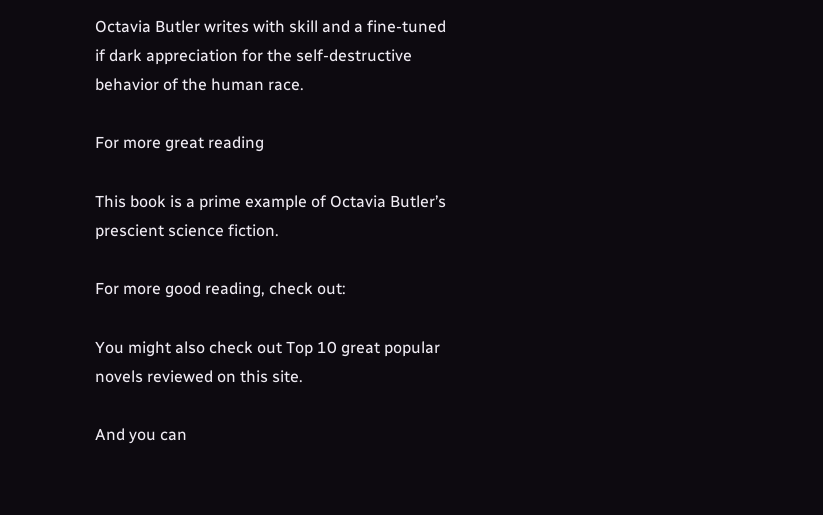Octavia Butler writes with skill and a fine-tuned if dark appreciation for the self-destructive behavior of the human race.

For more great reading

This book is a prime example of Octavia Butler’s prescient science fiction.

For more good reading, check out:

You might also check out Top 10 great popular novels reviewed on this site.

And you can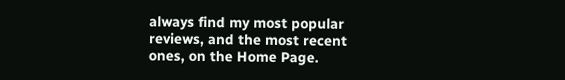always find my most popular reviews, and the most recent ones, on the Home Page.